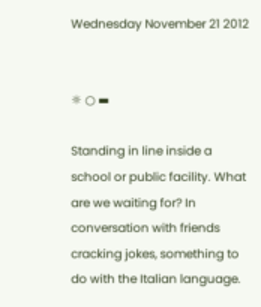Wednesday November 21 2012


☼ ○ ▬

Standing in line inside a school or public facility. What are we waiting for? In conversation with friends cracking jokes, something to do with the Italian language.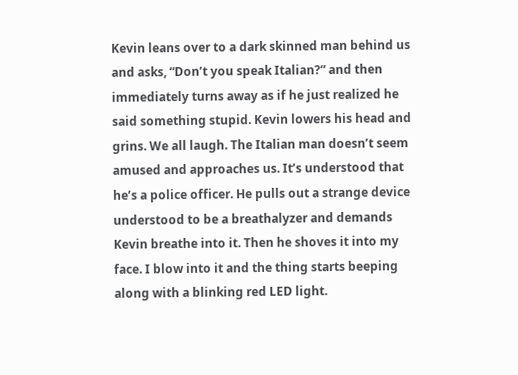Kevin leans over to a dark skinned man behind us and asks, “Don’t you speak Italian?” and then immediately turns away as if he just realized he said something stupid. Kevin lowers his head and grins. We all laugh. The Italian man doesn’t seem amused and approaches us. It’s understood that he’s a police officer. He pulls out a strange device understood to be a breathalyzer and demands Kevin breathe into it. Then he shoves it into my face. I blow into it and the thing starts beeping along with a blinking red LED light.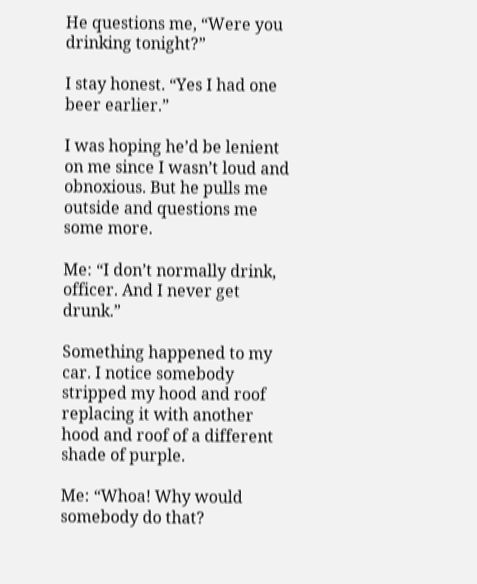He questions me, “Were you drinking tonight?”

I stay honest. “Yes I had one beer earlier.”

I was hoping he’d be lenient on me since I wasn’t loud and obnoxious. But he pulls me outside and questions me some more.

Me: “I don’t normally drink, officer. And I never get drunk.”

Something happened to my car. I notice somebody stripped my hood and roof replacing it with another hood and roof of a different shade of purple.

Me: “Whoa! Why would somebody do that?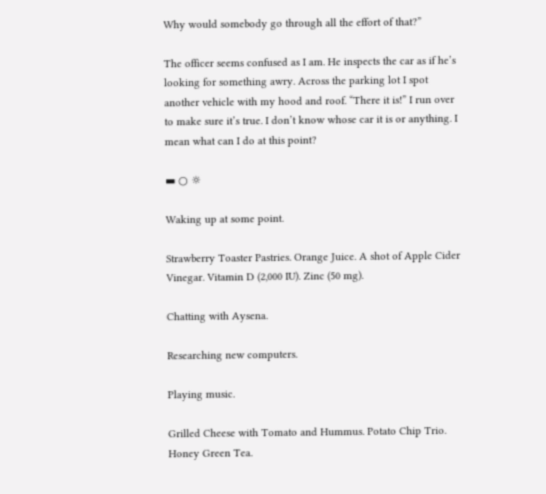Why would somebody go through all the effort of that?”

The officer seems confused as I am. He inspects the car as if he’s looking for something awry. Across the parking lot I spot another vehicle with my hood and roof. “There it is!” I run over to make sure it’s true. I don’t know whose car it is or anything. I mean what can I do at this point?

▬ ○ ☼

Waking up at some point.

Strawberry Toaster Pastries. Orange Juice. A shot of Apple Cider Vinegar. Vitamin D (2,000 IU). Zinc (50 mg).

Chatting with Aysena.

Researching new computers.

Playing music.

Grilled Cheese with Tomato and Hummus. Potato Chip Trio. Honey Green Tea.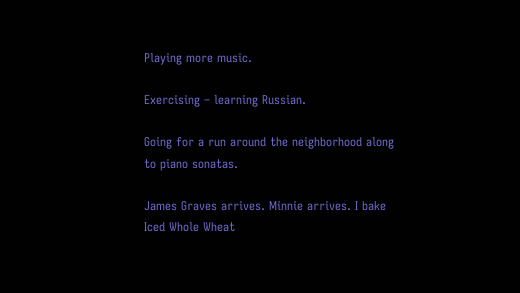Playing more music.

Exercising – learning Russian.

Going for a run around the neighborhood along to piano sonatas.

James Graves arrives. Minnie arrives. I bake Iced Whole Wheat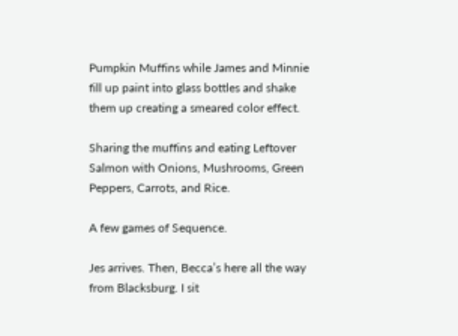Pumpkin Muffins while James and Minnie fill up paint into glass bottles and shake them up creating a smeared color effect.

Sharing the muffins and eating Leftover Salmon with Onions, Mushrooms, Green Peppers, Carrots, and Rice.

A few games of Sequence.

Jes arrives. Then, Becca’s here all the way from Blacksburg. I sit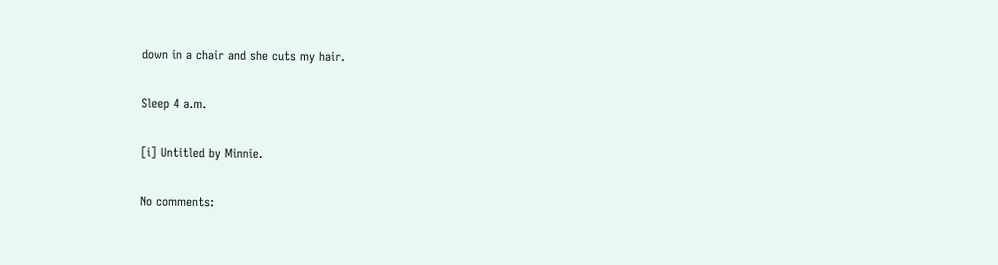down in a chair and she cuts my hair.

Sleep 4 a.m.

[i] Untitled by Minnie.

No comments: